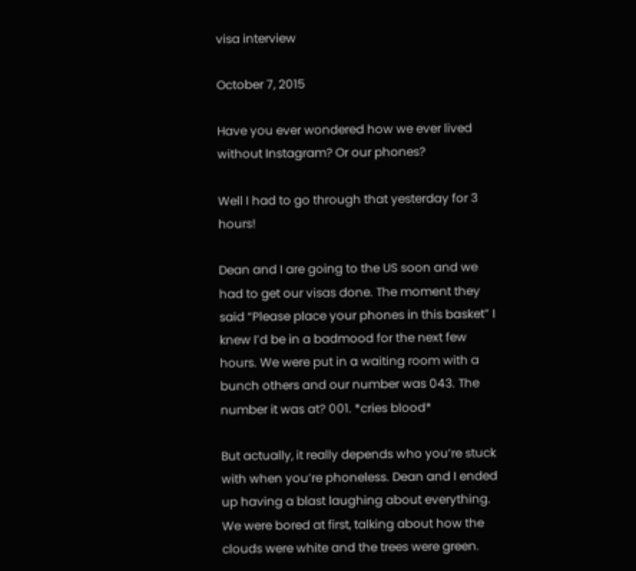visa interview

October 7, 2015

Have you ever wondered how we ever lived without Instagram? Or our phones?

Well I had to go through that yesterday for 3 hours!

Dean and I are going to the US soon and we had to get our visas done. The moment they said “Please place your phones in this basket” I knew I’d be in a badmood for the next few hours. We were put in a waiting room with a bunch others and our number was 043. The number it was at? 001. *cries blood*

But actually, it really depends who you’re stuck with when you’re phoneless. Dean and I ended up having a blast laughing about everything. We were bored at first, talking about how the clouds were white and the trees were green.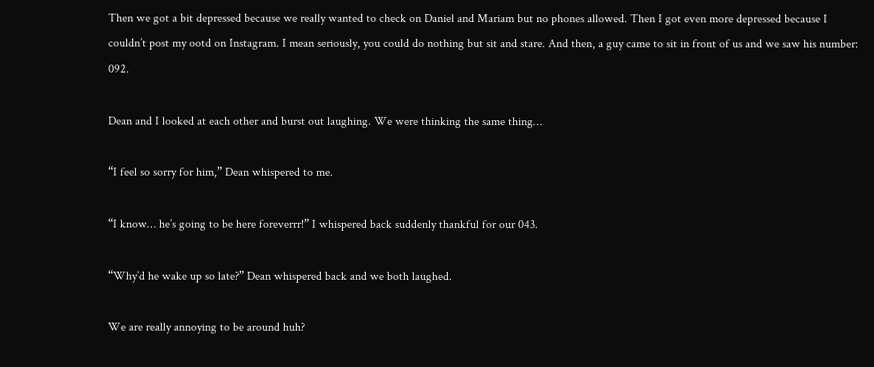Then we got a bit depressed because we really wanted to check on Daniel and Mariam but no phones allowed. Then I got even more depressed because I couldn’t post my ootd on Instagram. I mean seriously, you could do nothing but sit and stare. And then, a guy came to sit in front of us and we saw his number: 092.

Dean and I looked at each other and burst out laughing. We were thinking the same thing…

“I feel so sorry for him,” Dean whispered to me.

“I know… he’s going to be here foreverrr!” I whispered back suddenly thankful for our 043.

“Why’d he wake up so late?” Dean whispered back and we both laughed.

We are really annoying to be around huh?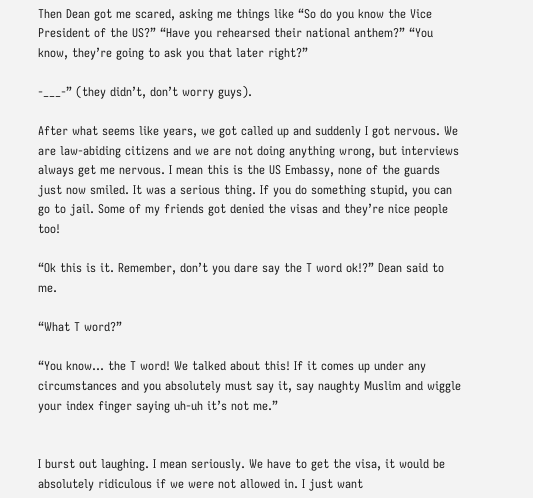Then Dean got me scared, asking me things like “So do you know the Vice President of the US?” “Have you rehearsed their national anthem?” “You know, they’re going to ask you that later right?”

-___-” (they didn’t, don’t worry guys).

After what seems like years, we got called up and suddenly I got nervous. We are law-abiding citizens and we are not doing anything wrong, but interviews always get me nervous. I mean this is the US Embassy, none of the guards just now smiled. It was a serious thing. If you do something stupid, you can go to jail. Some of my friends got denied the visas and they’re nice people too!

“Ok this is it. Remember, don’t you dare say the T word ok!?” Dean said to me.

“What T word?”

“You know… the T word! We talked about this! If it comes up under any circumstances and you absolutely must say it, say naughty Muslim and wiggle your index finger saying uh-uh it’s not me.”


I burst out laughing. I mean seriously. We have to get the visa, it would be absolutely ridiculous if we were not allowed in. I just want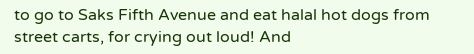to go to Saks Fifth Avenue and eat halal hot dogs from street carts, for crying out loud! And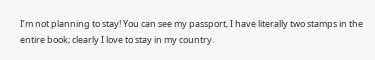I’m not planning to stay! You can see my passport, I have literally two stamps in the entire book; clearly I love to stay in my country.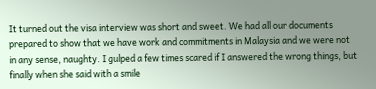It turned out the visa interview was short and sweet. We had all our documents prepared to show that we have work and commitments in Malaysia and we were not in any sense, naughty. I gulped a few times scared if I answered the wrong things, but finally when she said with a smile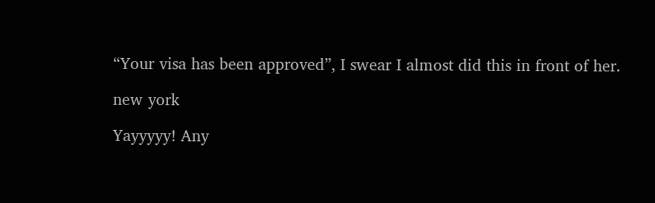“Your visa has been approved”, I swear I almost did this in front of her.

new york

Yayyyyy! Any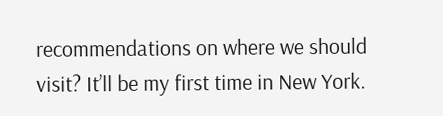recommendations on where we should visit? It’ll be my first time in New York.